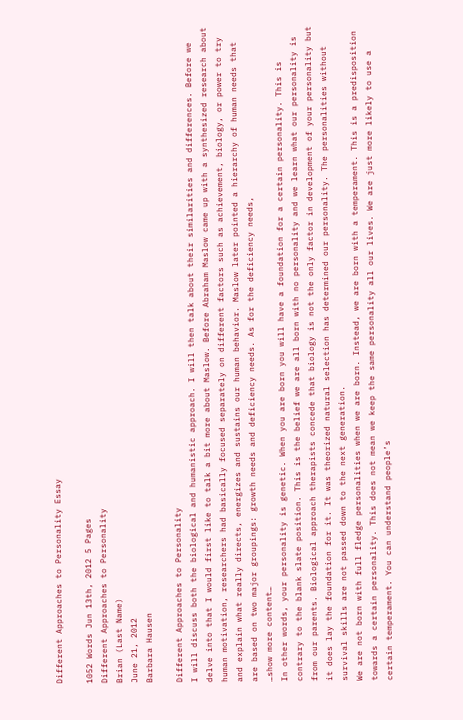Different Approaches to Personality Essay

1052 Words Jun 13th, 2012 5 Pages
Different Approaches to Personality
Brian (Last Name)
June 21, 2012
Barbara Hausen

Different Approaches to Personality
I will discuss both the biological and humanistic approach. I will then talk about their similarities and differences. Before we delve into that I would first like to talk a bit more about Maslow. Before Abraham Maslow came up with a synthesized research about human motivation, researchers had basically focused separately on different factors such as achievement, biology, or power to try and explain what really directs, energizes and sustains our human behavior. Maslow later pointed a hierarchy of human needs that are based on two major groupings: growth needs and deficiency needs. As for the deficiency needs,
…show more content…
In other words, your personality is genetic. When you are born you will have a foundation for a certain personality. This is contrary to the blank slate position. This is the belief we are all born with no personality and we learn what our personality is from our parents. Biological approach therapists concede that biology is not the only factor in development of your personality but it does lay the foundation for it. It was theorized natural selection has determined our personality. The personalities without survival skills are not passed down to the next generation.
We are not born with full fledge personalities when we are born. Instead, we are born with a temperament. This is a predisposition towards a certain personality. This does not mean we keep the same personality all our lives. We are just more likely to use a certain temperament. You can understand people’s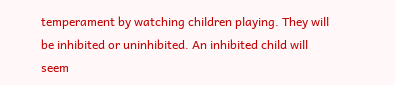temperament by watching children playing. They will be inhibited or uninhibited. An inhibited child will seem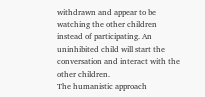withdrawn and appear to be watching the other children instead of participating. An uninhibited child will start the conversation and interact with the other children.
The humanistic approach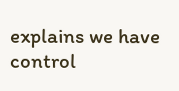explains we have control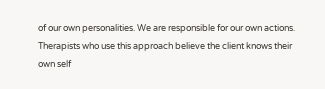of our own personalities. We are responsible for our own actions. Therapists who use this approach believe the client knows their own self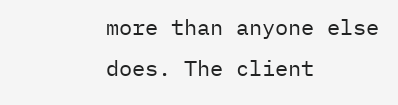more than anyone else does. The client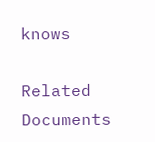knows

Related Documents